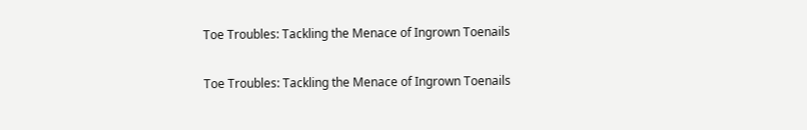Toe Troubles: Tackling the Menace of Ingrown Toenails

Toe Troubles: Tackling the Menace of Ingrown Toenails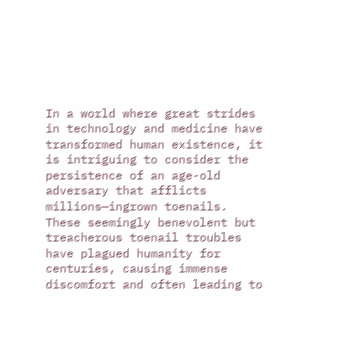In a world where great strides in technology and medicine have transformed human existence, it is intriguing to consider the persistence of an age-old adversary that afflicts millions—ingrown toenails. These seemingly benevolent but treacherous toenail troubles have plagued humanity for centuries, causing immense discomfort and often leading to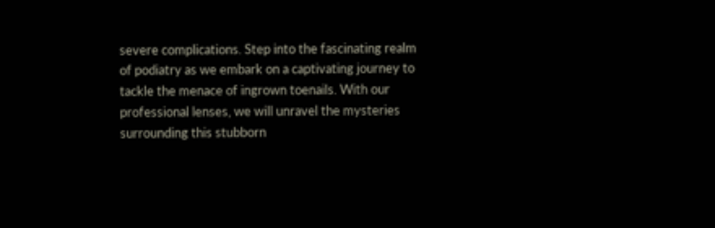severe complications. Step into the fascinating realm of podiatry as we embark on a captivating journey to tackle the menace of ingrown toenails. With our professional lenses, we will unravel the mysteries surrounding this stubborn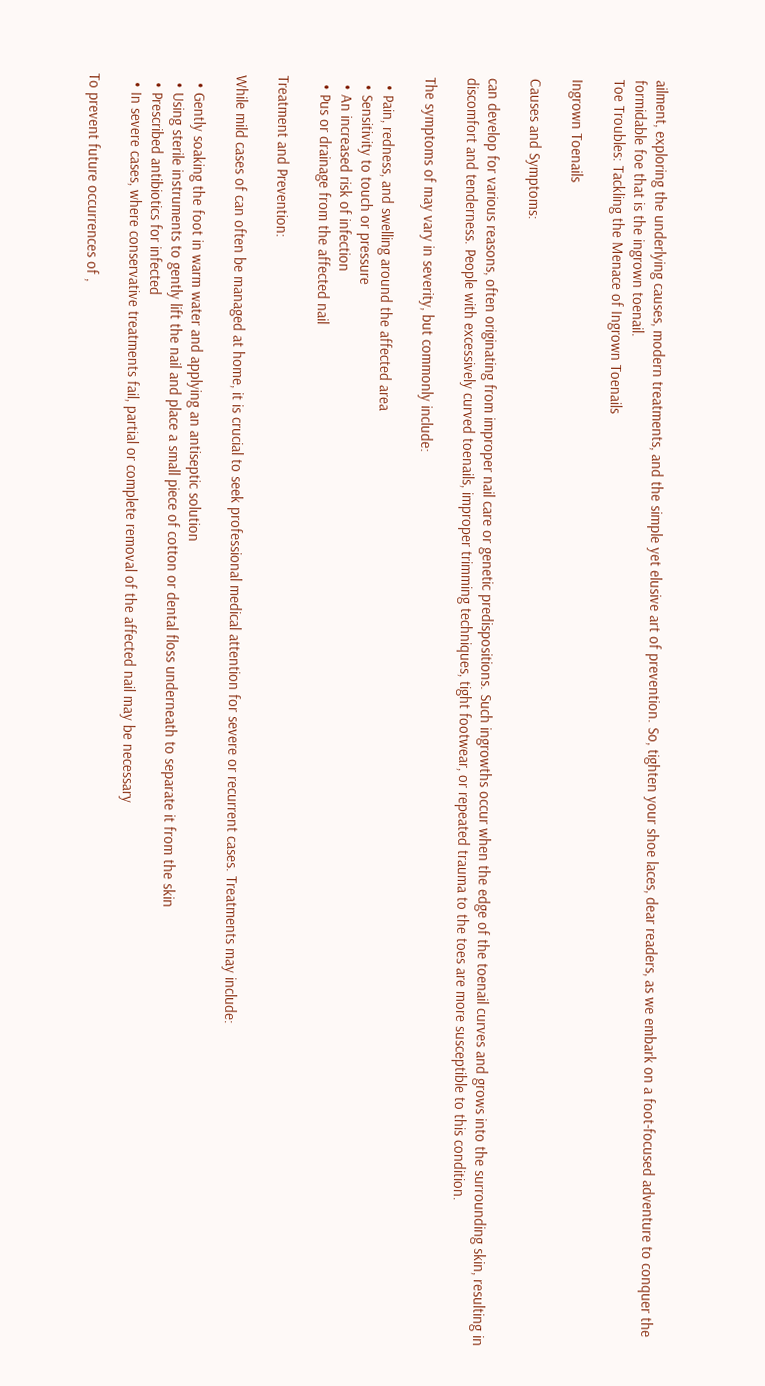ailment, exploring the underlying causes, modern treatments, and the simple yet elusive art of prevention. So, tighten your shoe laces, dear readers, as we embark on a foot-focused adventure to conquer the formidable foe that is the ingrown toenail.
Toe Troubles: Tackling the Menace of Ingrown Toenails

Ingrown Toenails

Causes and Symptoms:

can develop for various reasons, often originating from improper nail care or genetic predispositions. Such ingrowths occur when the edge of the toenail curves and grows into the surrounding skin, resulting in discomfort and tenderness. People with excessively curved toenails, improper trimming techniques, tight footwear, or repeated trauma to the toes are more susceptible to this condition.

The symptoms of may vary in severity, but commonly include:

  • Pain, redness, and swelling around the affected area
  • Sensitivity to touch or pressure
  • An increased risk of infection
  • Pus or drainage from the affected nail

Treatment and Prevention:

While mild cases of can often be managed at home, it is crucial to seek professional medical attention for severe or recurrent cases. Treatments may include:

  • Gently soaking the foot in warm water and applying an antiseptic solution
  • Using sterile instruments to gently lift the nail and place a small piece of cotton or dental floss underneath to separate it from the skin
  • Prescribed antibiotics for infected
  • In severe cases, where conservative treatments fail, partial or complete removal of the affected nail may be necessary

To prevent future occurrences of ,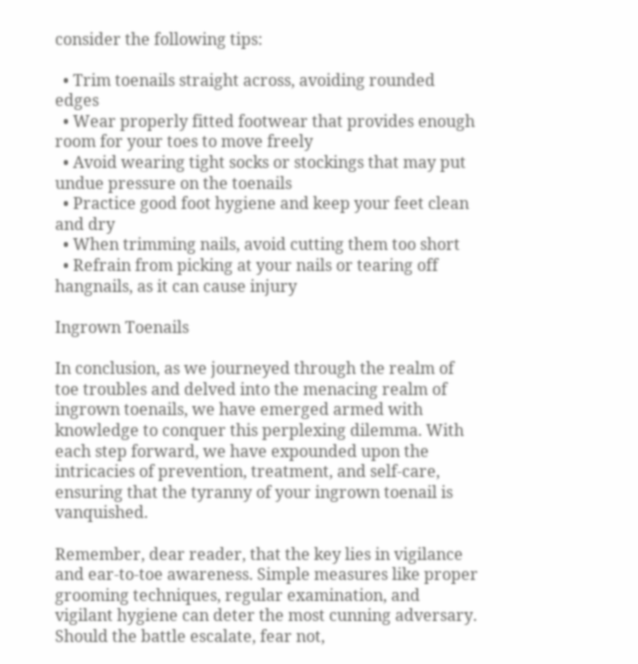consider the following tips:

  • Trim toenails straight across, avoiding rounded edges
  • Wear properly fitted footwear that provides enough room for your toes to move freely
  • Avoid wearing tight socks or stockings that may put undue pressure on the toenails
  • Practice good foot hygiene and keep your feet clean and dry
  • When trimming nails, avoid cutting them too short
  • Refrain from picking at your nails or tearing off hangnails, as it can cause injury

Ingrown Toenails

In conclusion, as we journeyed through the realm of toe troubles and delved into the menacing realm of ingrown toenails, we have emerged armed with knowledge to conquer this perplexing dilemma. With each step forward, we have expounded upon the intricacies of prevention, treatment, and self-care, ensuring that the tyranny of your ingrown toenail is vanquished.

Remember, dear reader, that the key lies in vigilance and ear-to-toe awareness. Simple measures like proper grooming techniques, regular examination, and vigilant hygiene can deter the most cunning adversary. Should the battle escalate, fear not,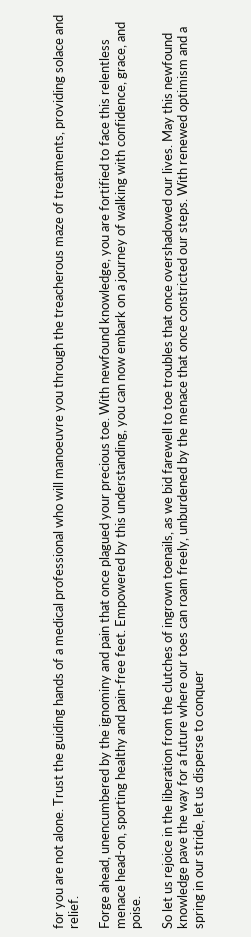for you are not alone. Trust the guiding hands of a medical professional who will manoeuvre you through the treacherous maze of treatments, providing solace and relief.

Forge ahead, unencumbered by the ignominy and pain that once plagued your precious toe. With newfound knowledge, you are fortified to face this relentless menace head-on, sporting healthy and pain-free feet. Empowered by this understanding, you can now embark on a journey of walking with confidence, grace, and poise.

So let us rejoice in the liberation from the clutches of ingrown toenails, as we bid farewell to toe troubles that once overshadowed our lives. May this newfound knowledge pave the way for a future where our toes can roam freely, unburdened by the menace that once constricted our steps. With renewed optimism and a spring in our stride, let us disperse to conquer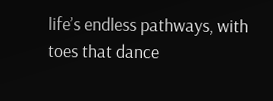life’s endless pathways, with toes that dance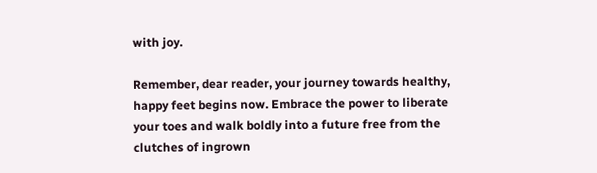with joy.

Remember, dear reader, your journey towards healthy, happy feet begins now. Embrace the power to liberate your toes and walk boldly into a future free from the clutches of ingrown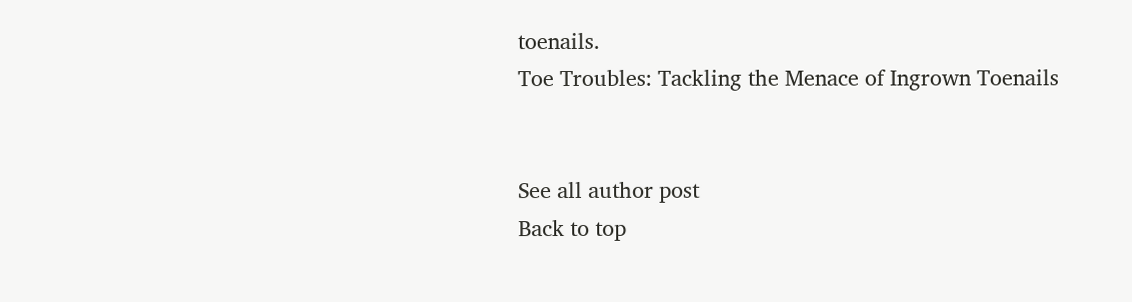toenails.
Toe Troubles: Tackling the Menace of Ingrown Toenails


See all author post
Back to top